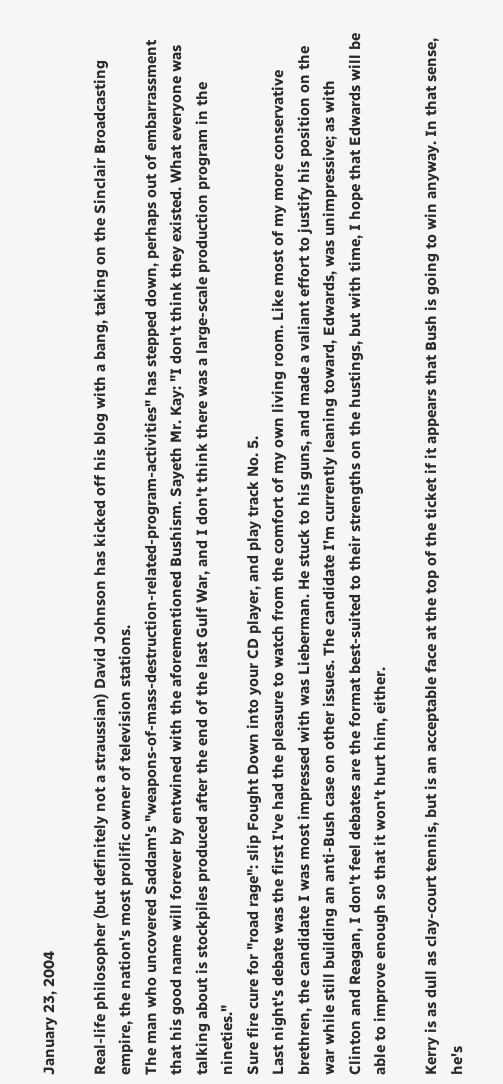January 23, 2004

Real-life philosopher (but definitely not a straussian) David Johnson has kicked off his blog with a bang, taking on the Sinclair Broadcasting empire, the nation's most prolific owner of television stations.
The man who uncovered Saddam's "weapons-of-mass-destruction-related-program-activities" has stepped down, perhaps out of embarrassment that his good name will forever by entwined with the aforementioned Bushism. Sayeth Mr. Kay: "I don't think they existed. What everyone was talking about is stockpiles produced after the end of the last Gulf War, and I don't think there was a large-scale production program in the nineties."
Sure fire cure for "road rage": slip Fought Down into your CD player, and play track No. 5.
Last night's debate was the first I've had the pleasure to watch from the comfort of my own living room. Like most of my more conservative brethren, the candidate I was most impressed with was Lieberman. He stuck to his guns, and made a valiant effort to justify his position on the war while still building an anti-Bush case on other issues. The candidate I'm currently leaning toward, Edwards, was unimpressive; as with Clinton and Reagan, I don't feel debates are the format best-suited to their strengths on the hustings, but with time, I hope that Edwards will be able to improve enough so that it won't hurt him, either.

Kerry is as dull as clay-court tennis, but is an acceptable face at the top of the ticket if it appears that Bush is going to win anyway. In that sense, he's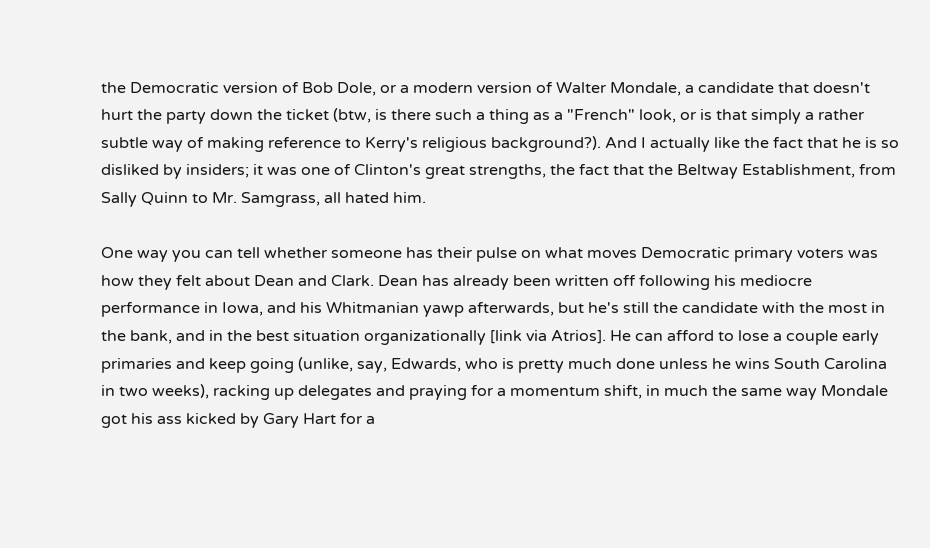the Democratic version of Bob Dole, or a modern version of Walter Mondale, a candidate that doesn't hurt the party down the ticket (btw, is there such a thing as a "French" look, or is that simply a rather subtle way of making reference to Kerry's religious background?). And I actually like the fact that he is so disliked by insiders; it was one of Clinton's great strengths, the fact that the Beltway Establishment, from Sally Quinn to Mr. Samgrass, all hated him.

One way you can tell whether someone has their pulse on what moves Democratic primary voters was how they felt about Dean and Clark. Dean has already been written off following his mediocre performance in Iowa, and his Whitmanian yawp afterwards, but he's still the candidate with the most in the bank, and in the best situation organizationally [link via Atrios]. He can afford to lose a couple early primaries and keep going (unlike, say, Edwards, who is pretty much done unless he wins South Carolina in two weeks), racking up delegates and praying for a momentum shift, in much the same way Mondale got his ass kicked by Gary Hart for a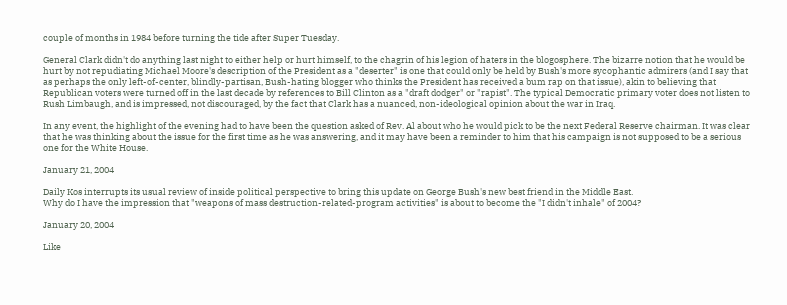couple of months in 1984 before turning the tide after Super Tuesday.

General Clark didn't do anything last night to either help or hurt himself, to the chagrin of his legion of haters in the blogosphere. The bizarre notion that he would be hurt by not repudiating Michael Moore's description of the President as a "deserter" is one that could only be held by Bush's more sycophantic admirers (and I say that as perhaps the only left-of-center, blindly-partisan, Bush-hating blogger who thinks the President has received a bum rap on that issue), akin to believing that Republican voters were turned off in the last decade by references to Bill Clinton as a "draft dodger" or "rapist". The typical Democratic primary voter does not listen to Rush Limbaugh, and is impressed, not discouraged, by the fact that Clark has a nuanced, non-ideological opinion about the war in Iraq.

In any event, the highlight of the evening had to have been the question asked of Rev. Al about who he would pick to be the next Federal Reserve chairman. It was clear that he was thinking about the issue for the first time as he was answering, and it may have been a reminder to him that his campaign is not supposed to be a serious one for the White House.

January 21, 2004

Daily Kos interrupts its usual review of inside political perspective to bring this update on George Bush's new best friend in the Middle East.
Why do I have the impression that "weapons of mass destruction-related-program activities" is about to become the "I didn't inhale" of 2004?

January 20, 2004

Like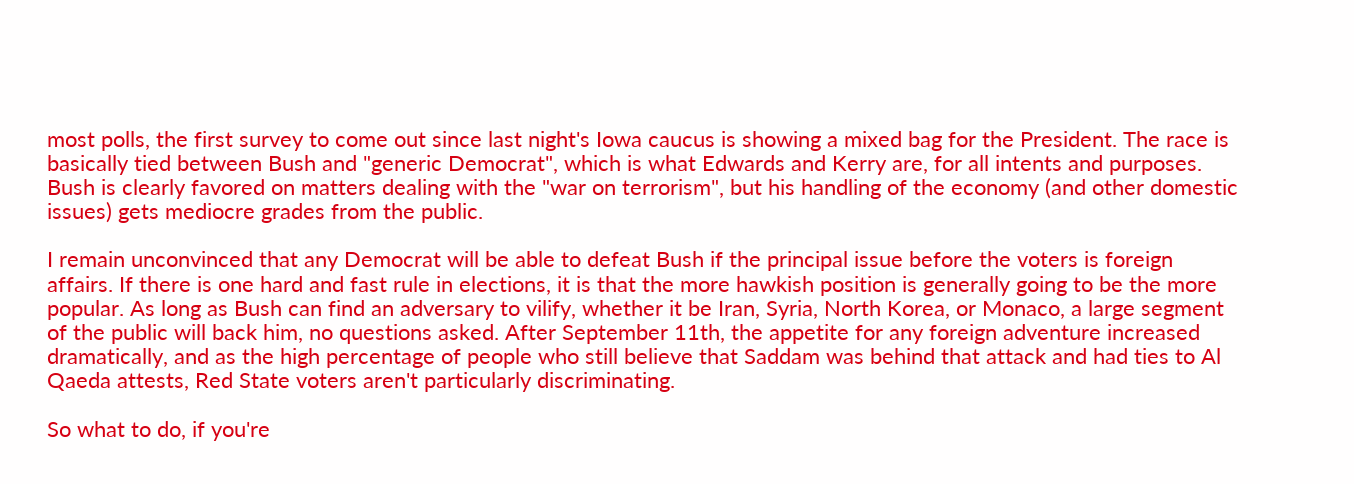most polls, the first survey to come out since last night's Iowa caucus is showing a mixed bag for the President. The race is basically tied between Bush and "generic Democrat", which is what Edwards and Kerry are, for all intents and purposes. Bush is clearly favored on matters dealing with the "war on terrorism", but his handling of the economy (and other domestic issues) gets mediocre grades from the public.

I remain unconvinced that any Democrat will be able to defeat Bush if the principal issue before the voters is foreign affairs. If there is one hard and fast rule in elections, it is that the more hawkish position is generally going to be the more popular. As long as Bush can find an adversary to vilify, whether it be Iran, Syria, North Korea, or Monaco, a large segment of the public will back him, no questions asked. After September 11th, the appetite for any foreign adventure increased dramatically, and as the high percentage of people who still believe that Saddam was behind that attack and had ties to Al Qaeda attests, Red State voters aren't particularly discriminating.

So what to do, if you're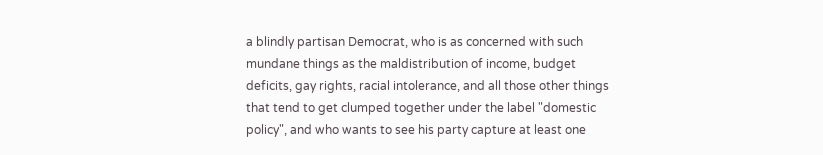a blindly partisan Democrat, who is as concerned with such mundane things as the maldistribution of income, budget deficits, gay rights, racial intolerance, and all those other things that tend to get clumped together under the label "domestic policy", and who wants to see his party capture at least one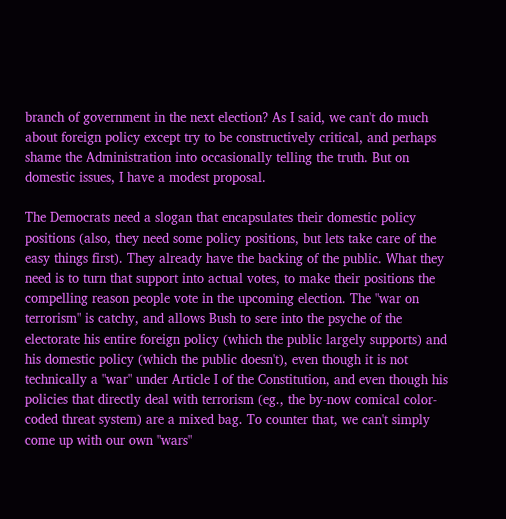branch of government in the next election? As I said, we can't do much about foreign policy except try to be constructively critical, and perhaps shame the Administration into occasionally telling the truth. But on domestic issues, I have a modest proposal.

The Democrats need a slogan that encapsulates their domestic policy positions (also, they need some policy positions, but lets take care of the easy things first). They already have the backing of the public. What they need is to turn that support into actual votes, to make their positions the compelling reason people vote in the upcoming election. The "war on terrorism" is catchy, and allows Bush to sere into the psyche of the electorate his entire foreign policy (which the public largely supports) and his domestic policy (which the public doesn't), even though it is not technically a "war" under Article I of the Constitution, and even though his policies that directly deal with terrorism (eg., the by-now comical color-coded threat system) are a mixed bag. To counter that, we can't simply come up with our own "wars"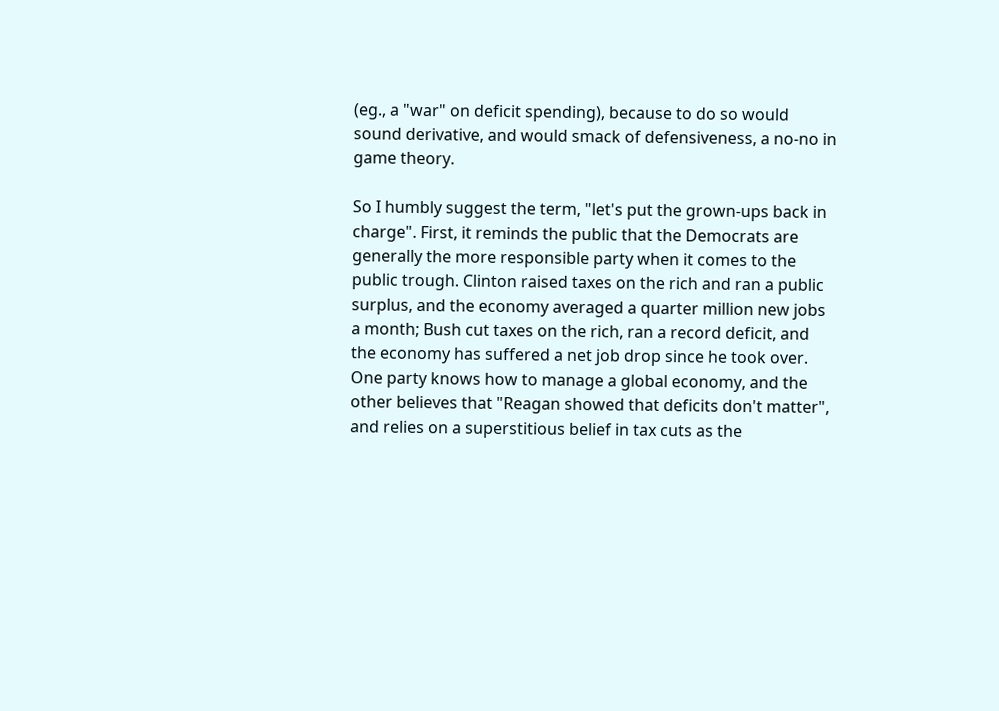(eg., a "war" on deficit spending), because to do so would sound derivative, and would smack of defensiveness, a no-no in game theory.

So I humbly suggest the term, "let's put the grown-ups back in charge". First, it reminds the public that the Democrats are generally the more responsible party when it comes to the public trough. Clinton raised taxes on the rich and ran a public surplus, and the economy averaged a quarter million new jobs a month; Bush cut taxes on the rich, ran a record deficit, and the economy has suffered a net job drop since he took over. One party knows how to manage a global economy, and the other believes that "Reagan showed that deficits don't matter", and relies on a superstitious belief in tax cuts as the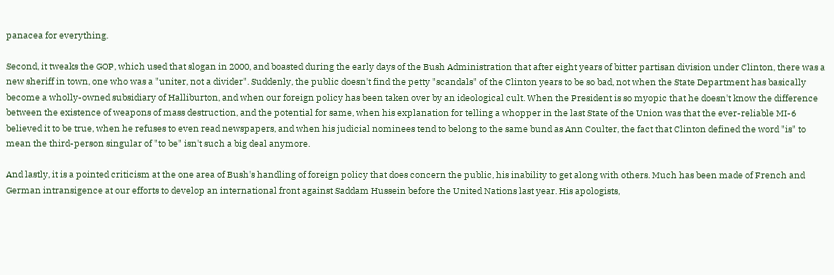panacea for everything.

Second, it tweaks the GOP, which used that slogan in 2000, and boasted during the early days of the Bush Administration that after eight years of bitter partisan division under Clinton, there was a new sheriff in town, one who was a "uniter, not a divider". Suddenly, the public doesn't find the petty "scandals" of the Clinton years to be so bad, not when the State Department has basically become a wholly-owned subsidiary of Halliburton, and when our foreign policy has been taken over by an ideological cult. When the President is so myopic that he doesn't know the difference between the existence of weapons of mass destruction, and the potential for same, when his explanation for telling a whopper in the last State of the Union was that the ever-reliable MI-6 believed it to be true, when he refuses to even read newspapers, and when his judicial nominees tend to belong to the same bund as Ann Coulter, the fact that Clinton defined the word "is" to mean the third-person singular of "to be" isn't such a big deal anymore.

And lastly, it is a pointed criticism at the one area of Bush's handling of foreign policy that does concern the public, his inability to get along with others. Much has been made of French and German intransigence at our efforts to develop an international front against Saddam Hussein before the United Nations last year. His apologists,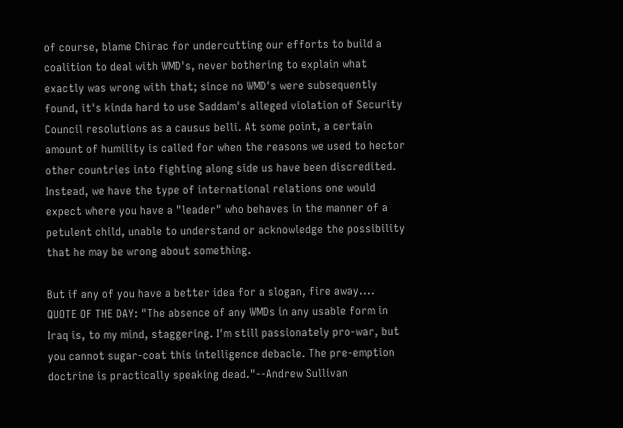of course, blame Chirac for undercutting our efforts to build a coalition to deal with WMD's, never bothering to explain what exactly was wrong with that; since no WMD's were subsequently found, it's kinda hard to use Saddam's alleged violation of Security Council resolutions as a causus belli. At some point, a certain amount of humility is called for when the reasons we used to hector other countries into fighting along side us have been discredited. Instead, we have the type of international relations one would expect where you have a "leader" who behaves in the manner of a petulent child, unable to understand or acknowledge the possibility that he may be wrong about something.

But if any of you have a better idea for a slogan, fire away....
QUOTE OF THE DAY: "The absence of any WMDs in any usable form in Iraq is, to my mind, staggering. I'm still passionately pro-war, but you cannot sugar-coat this intelligence debacle. The pre-emption doctrine is practically speaking dead."--Andrew Sullivan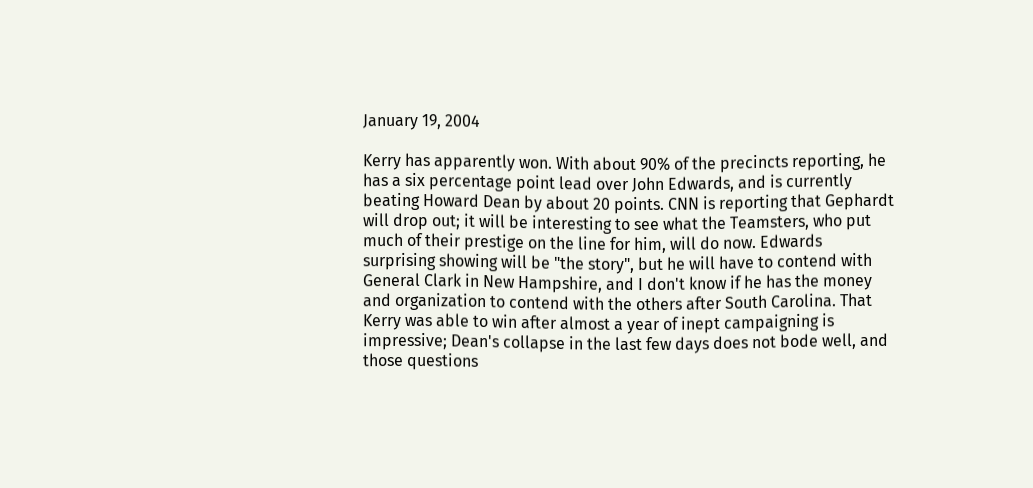January 19, 2004

Kerry has apparently won. With about 90% of the precincts reporting, he has a six percentage point lead over John Edwards, and is currently beating Howard Dean by about 20 points. CNN is reporting that Gephardt will drop out; it will be interesting to see what the Teamsters, who put much of their prestige on the line for him, will do now. Edwards surprising showing will be "the story", but he will have to contend with General Clark in New Hampshire, and I don't know if he has the money and organization to contend with the others after South Carolina. That Kerry was able to win after almost a year of inept campaigning is impressive; Dean's collapse in the last few days does not bode well, and those questions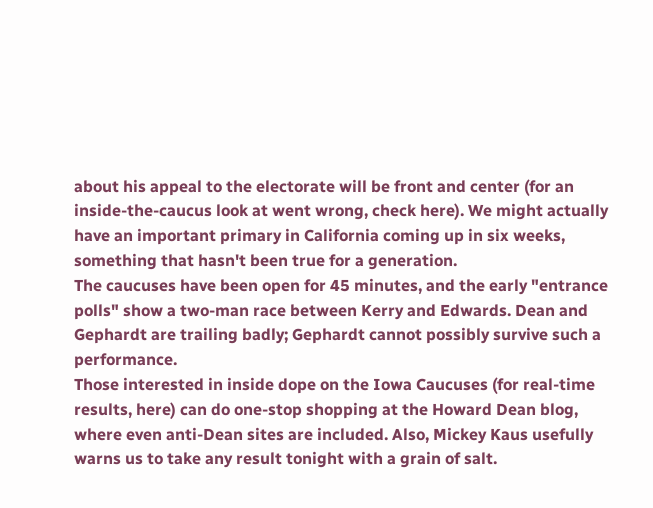about his appeal to the electorate will be front and center (for an inside-the-caucus look at went wrong, check here). We might actually have an important primary in California coming up in six weeks, something that hasn't been true for a generation.
The caucuses have been open for 45 minutes, and the early "entrance polls" show a two-man race between Kerry and Edwards. Dean and Gephardt are trailing badly; Gephardt cannot possibly survive such a performance.
Those interested in inside dope on the Iowa Caucuses (for real-time results, here) can do one-stop shopping at the Howard Dean blog, where even anti-Dean sites are included. Also, Mickey Kaus usefully warns us to take any result tonight with a grain of salt.